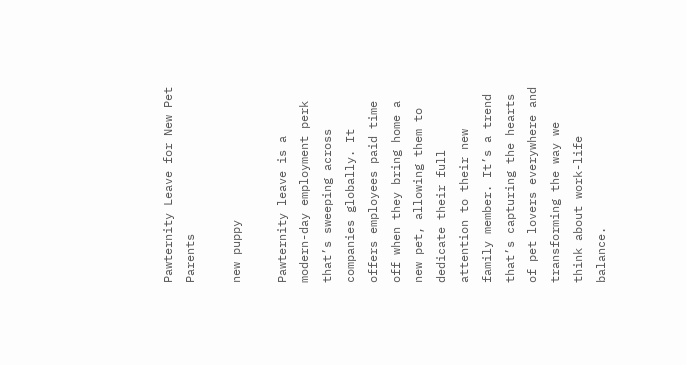Pawternity Leave for New Pet Parents

new puppy

Pawternity leave is a modern-day employment perk that’s sweeping across companies globally. It offers employees paid time off when they bring home a new pet, allowing them to dedicate their full attention to their new family member. It’s a trend that’s capturing the hearts of pet lovers everywhere and transforming the way we think about work-life balance.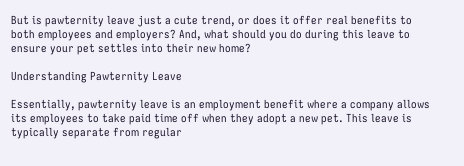But is pawternity leave just a cute trend, or does it offer real benefits to both employees and employers? And, what should you do during this leave to ensure your pet settles into their new home?

Understanding Pawternity Leave

Essentially, pawternity leave is an employment benefit where a company allows its employees to take paid time off when they adopt a new pet. This leave is typically separate from regular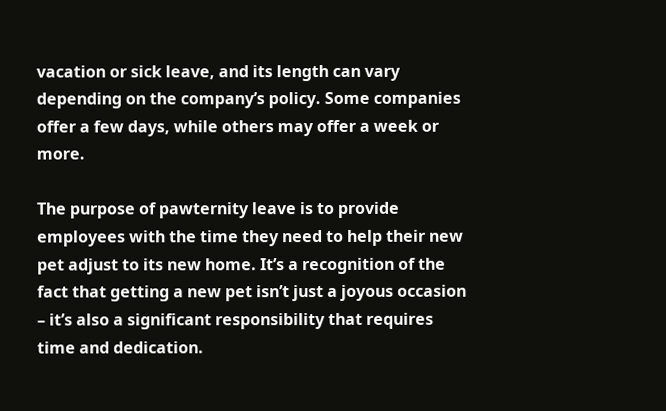vacation or sick leave, and its length can vary depending on the company’s policy. Some companies offer a few days, while others may offer a week or more.

The purpose of pawternity leave is to provide employees with the time they need to help their new pet adjust to its new home. It’s a recognition of the fact that getting a new pet isn’t just a joyous occasion – it’s also a significant responsibility that requires time and dedication.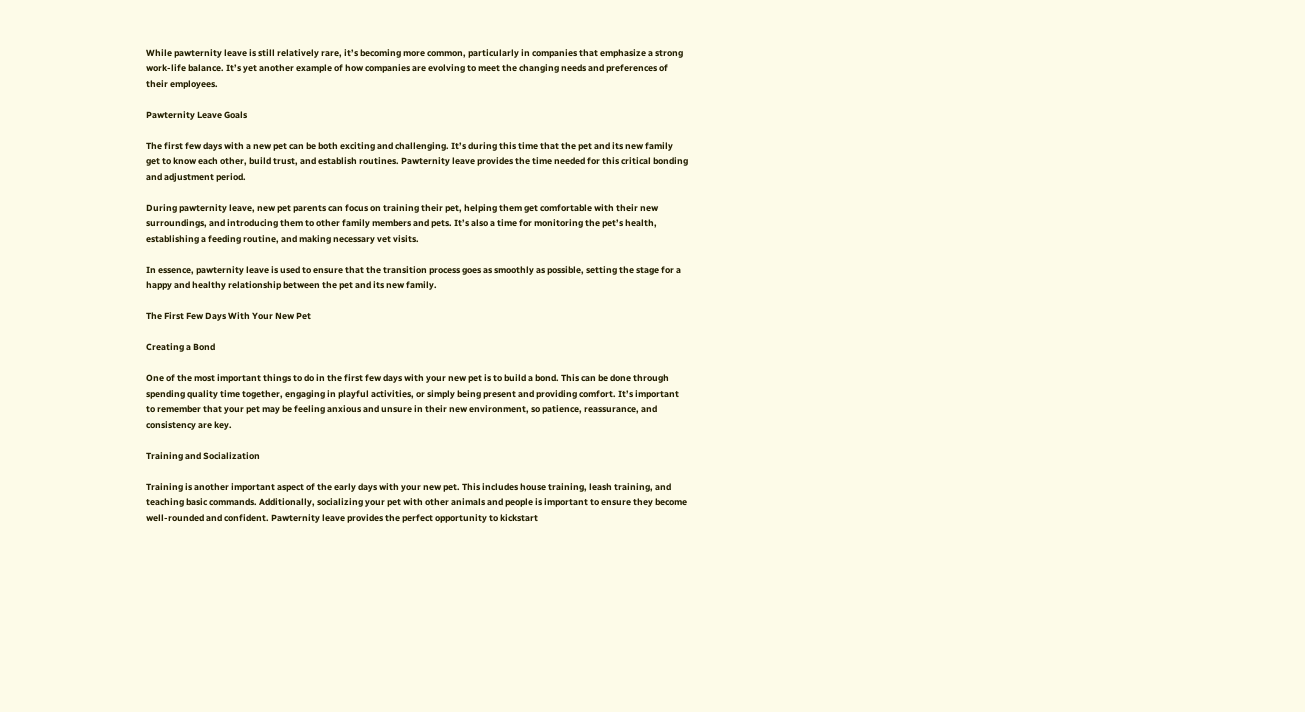While pawternity leave is still relatively rare, it’s becoming more common, particularly in companies that emphasize a strong work-life balance. It’s yet another example of how companies are evolving to meet the changing needs and preferences of their employees.

Pawternity Leave Goals

The first few days with a new pet can be both exciting and challenging. It’s during this time that the pet and its new family get to know each other, build trust, and establish routines. Pawternity leave provides the time needed for this critical bonding and adjustment period.

During pawternity leave, new pet parents can focus on training their pet, helping them get comfortable with their new surroundings, and introducing them to other family members and pets. It’s also a time for monitoring the pet’s health, establishing a feeding routine, and making necessary vet visits.

In essence, pawternity leave is used to ensure that the transition process goes as smoothly as possible, setting the stage for a happy and healthy relationship between the pet and its new family.

The First Few Days With Your New Pet

Creating a Bond

One of the most important things to do in the first few days with your new pet is to build a bond. This can be done through spending quality time together, engaging in playful activities, or simply being present and providing comfort. It’s important to remember that your pet may be feeling anxious and unsure in their new environment, so patience, reassurance, and consistency are key.

Training and Socialization

Training is another important aspect of the early days with your new pet. This includes house training, leash training, and teaching basic commands. Additionally, socializing your pet with other animals and people is important to ensure they become well-rounded and confident. Pawternity leave provides the perfect opportunity to kickstart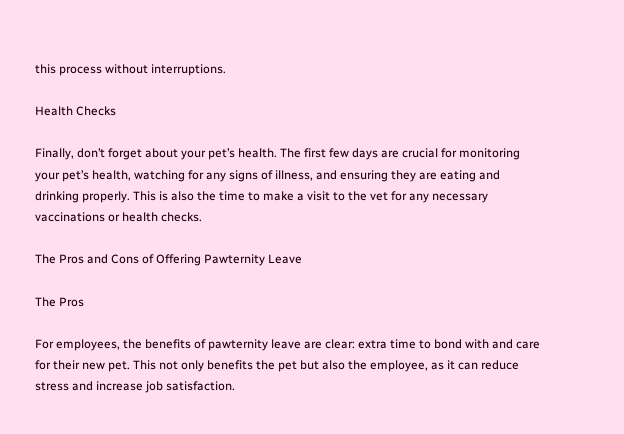this process without interruptions.

Health Checks

Finally, don’t forget about your pet’s health. The first few days are crucial for monitoring your pet’s health, watching for any signs of illness, and ensuring they are eating and drinking properly. This is also the time to make a visit to the vet for any necessary vaccinations or health checks.

The Pros and Cons of Offering Pawternity Leave

The Pros

For employees, the benefits of pawternity leave are clear: extra time to bond with and care for their new pet. This not only benefits the pet but also the employee, as it can reduce stress and increase job satisfaction.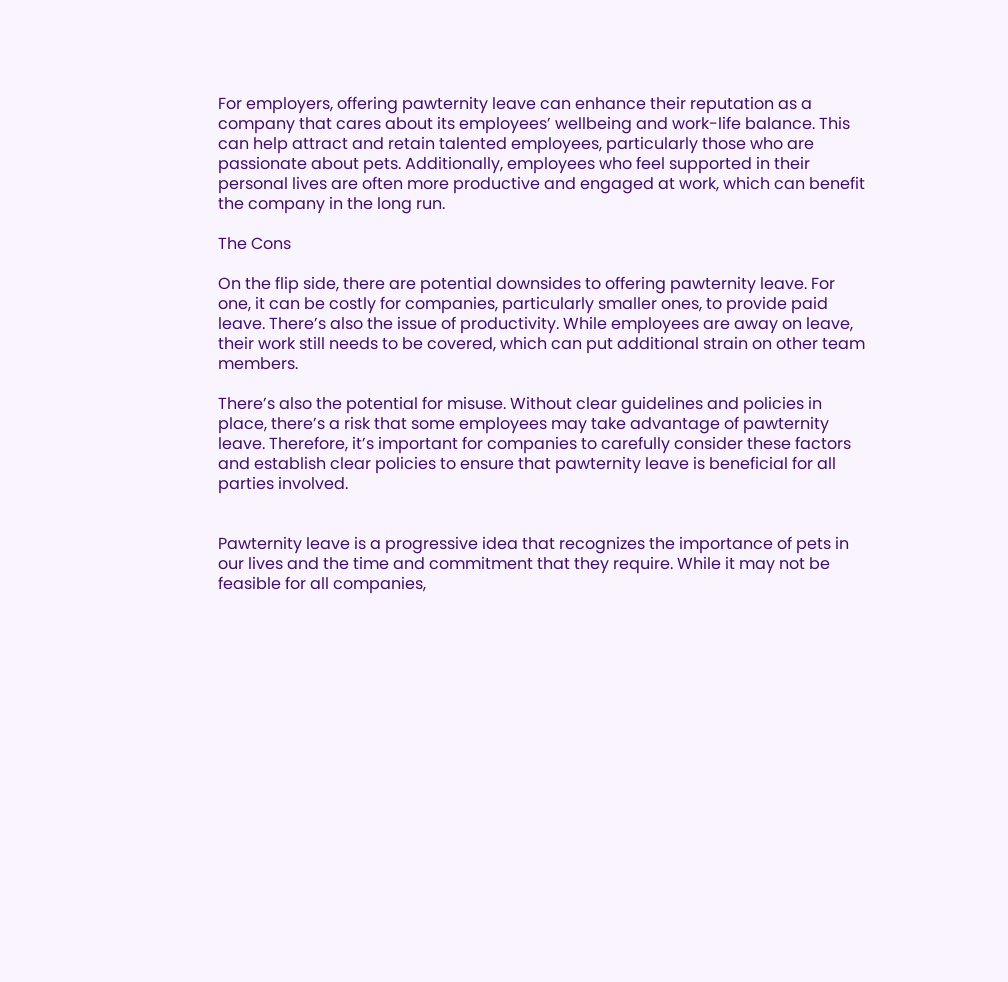For employers, offering pawternity leave can enhance their reputation as a company that cares about its employees’ wellbeing and work-life balance. This can help attract and retain talented employees, particularly those who are passionate about pets. Additionally, employees who feel supported in their personal lives are often more productive and engaged at work, which can benefit the company in the long run.

The Cons

On the flip side, there are potential downsides to offering pawternity leave. For one, it can be costly for companies, particularly smaller ones, to provide paid leave. There’s also the issue of productivity. While employees are away on leave, their work still needs to be covered, which can put additional strain on other team members.

There’s also the potential for misuse. Without clear guidelines and policies in place, there’s a risk that some employees may take advantage of pawternity leave. Therefore, it’s important for companies to carefully consider these factors and establish clear policies to ensure that pawternity leave is beneficial for all parties involved.


Pawternity leave is a progressive idea that recognizes the importance of pets in our lives and the time and commitment that they require. While it may not be feasible for all companies,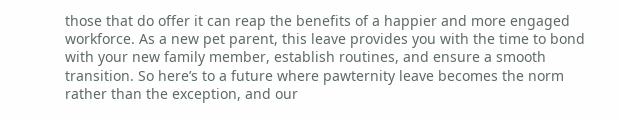those that do offer it can reap the benefits of a happier and more engaged workforce. As a new pet parent, this leave provides you with the time to bond with your new family member, establish routines, and ensure a smooth transition. So here’s to a future where pawternity leave becomes the norm rather than the exception, and our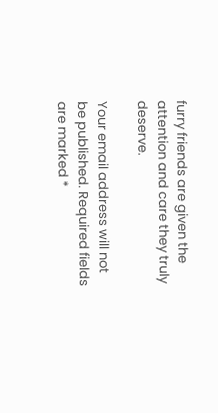furry friends are given the attention and care they truly deserve.

Your email address will not be published. Required fields are marked *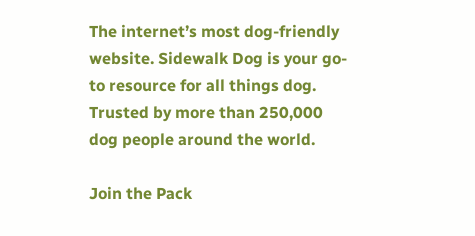The internet’s most dog-friendly website. Sidewalk Dog is your go-to resource for all things dog. Trusted by more than 250,000 dog people around the world.

Join the Pack